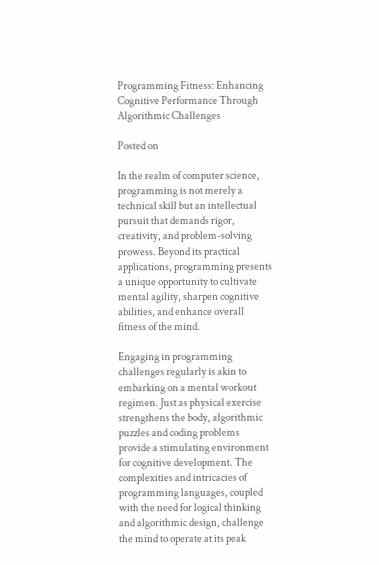Programming Fitness: Enhancing Cognitive Performance Through Algorithmic Challenges

Posted on

In the realm of computer science, programming is not merely a technical skill but an intellectual pursuit that demands rigor, creativity, and problem-solving prowess. Beyond its practical applications, programming presents a unique opportunity to cultivate mental agility, sharpen cognitive abilities, and enhance overall fitness of the mind.

Engaging in programming challenges regularly is akin to embarking on a mental workout regimen. Just as physical exercise strengthens the body, algorithmic puzzles and coding problems provide a stimulating environment for cognitive development. The complexities and intricacies of programming languages, coupled with the need for logical thinking and algorithmic design, challenge the mind to operate at its peak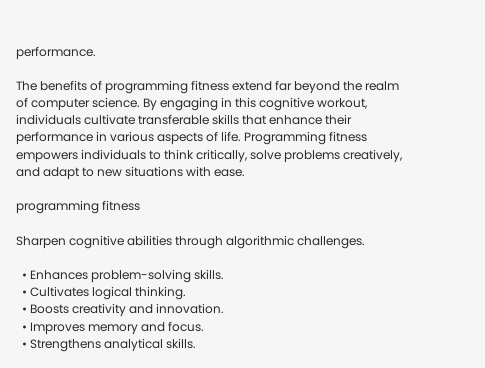performance.

The benefits of programming fitness extend far beyond the realm of computer science. By engaging in this cognitive workout, individuals cultivate transferable skills that enhance their performance in various aspects of life. Programming fitness empowers individuals to think critically, solve problems creatively, and adapt to new situations with ease.

programming fitness

Sharpen cognitive abilities through algorithmic challenges.

  • Enhances problem-solving skills.
  • Cultivates logical thinking.
  • Boosts creativity and innovation.
  • Improves memory and focus.
  • Strengthens analytical skills.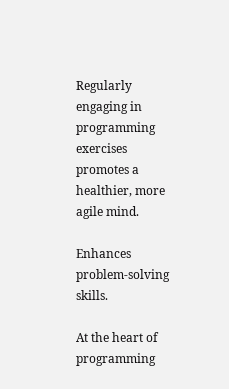Regularly engaging in programming exercises promotes a healthier, more agile mind.

Enhances problem-solving skills.

At the heart of programming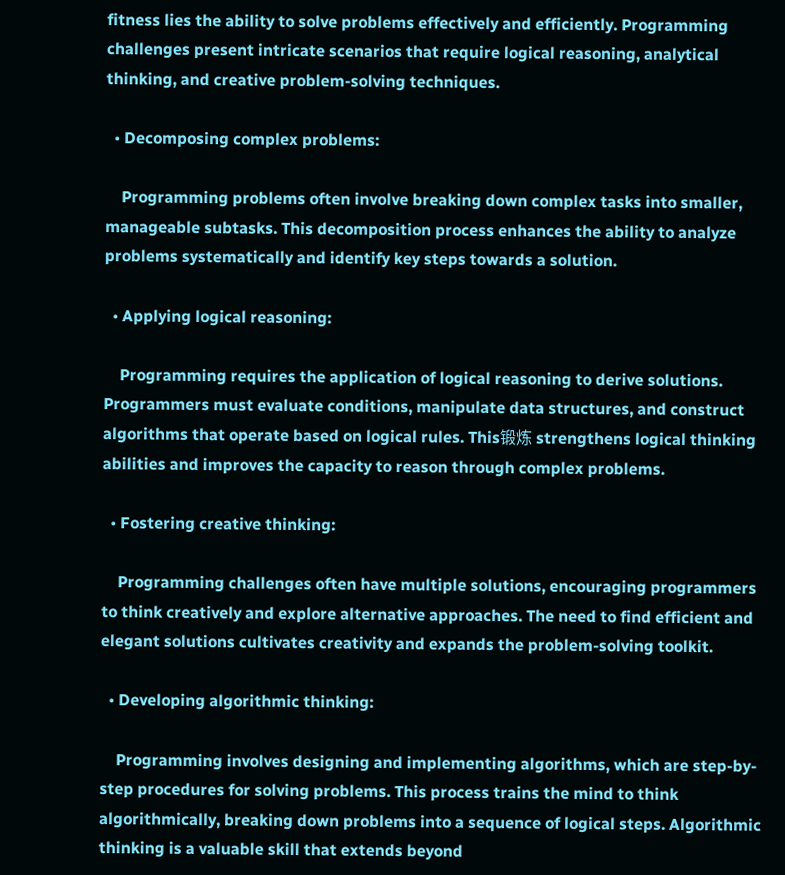fitness lies the ability to solve problems effectively and efficiently. Programming challenges present intricate scenarios that require logical reasoning, analytical thinking, and creative problem-solving techniques.

  • Decomposing complex problems:

    Programming problems often involve breaking down complex tasks into smaller, manageable subtasks. This decomposition process enhances the ability to analyze problems systematically and identify key steps towards a solution.

  • Applying logical reasoning:

    Programming requires the application of logical reasoning to derive solutions. Programmers must evaluate conditions, manipulate data structures, and construct algorithms that operate based on logical rules. This锻炼 strengthens logical thinking abilities and improves the capacity to reason through complex problems.

  • Fostering creative thinking:

    Programming challenges often have multiple solutions, encouraging programmers to think creatively and explore alternative approaches. The need to find efficient and elegant solutions cultivates creativity and expands the problem-solving toolkit.

  • Developing algorithmic thinking:

    Programming involves designing and implementing algorithms, which are step-by-step procedures for solving problems. This process trains the mind to think algorithmically, breaking down problems into a sequence of logical steps. Algorithmic thinking is a valuable skill that extends beyond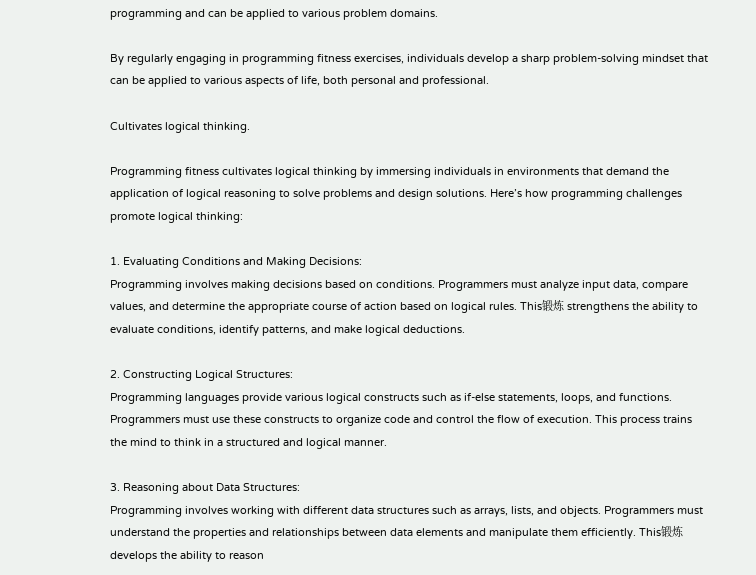programming and can be applied to various problem domains.

By regularly engaging in programming fitness exercises, individuals develop a sharp problem-solving mindset that can be applied to various aspects of life, both personal and professional.

Cultivates logical thinking.

Programming fitness cultivates logical thinking by immersing individuals in environments that demand the application of logical reasoning to solve problems and design solutions. Here’s how programming challenges promote logical thinking:

1. Evaluating Conditions and Making Decisions:
Programming involves making decisions based on conditions. Programmers must analyze input data, compare values, and determine the appropriate course of action based on logical rules. This锻炼 strengthens the ability to evaluate conditions, identify patterns, and make logical deductions.

2. Constructing Logical Structures:
Programming languages provide various logical constructs such as if-else statements, loops, and functions. Programmers must use these constructs to organize code and control the flow of execution. This process trains the mind to think in a structured and logical manner.

3. Reasoning about Data Structures:
Programming involves working with different data structures such as arrays, lists, and objects. Programmers must understand the properties and relationships between data elements and manipulate them efficiently. This锻炼 develops the ability to reason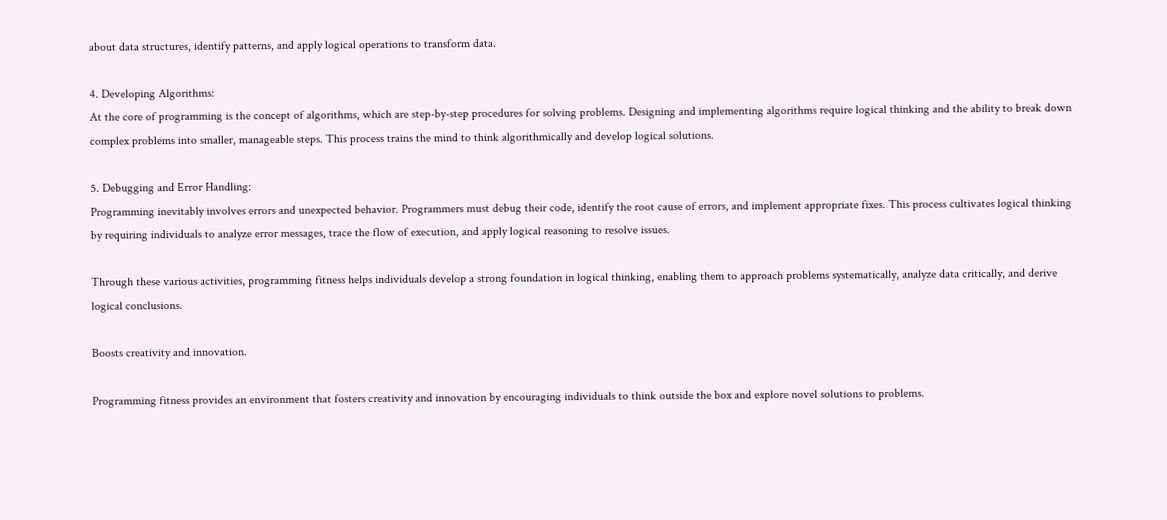about data structures, identify patterns, and apply logical operations to transform data.

4. Developing Algorithms:
At the core of programming is the concept of algorithms, which are step-by-step procedures for solving problems. Designing and implementing algorithms require logical thinking and the ability to break down complex problems into smaller, manageable steps. This process trains the mind to think algorithmically and develop logical solutions.

5. Debugging and Error Handling:
Programming inevitably involves errors and unexpected behavior. Programmers must debug their code, identify the root cause of errors, and implement appropriate fixes. This process cultivates logical thinking by requiring individuals to analyze error messages, trace the flow of execution, and apply logical reasoning to resolve issues.

Through these various activities, programming fitness helps individuals develop a strong foundation in logical thinking, enabling them to approach problems systematically, analyze data critically, and derive logical conclusions.

Boosts creativity and innovation.

Programming fitness provides an environment that fosters creativity and innovation by encouraging individuals to think outside the box and explore novel solutions to problems.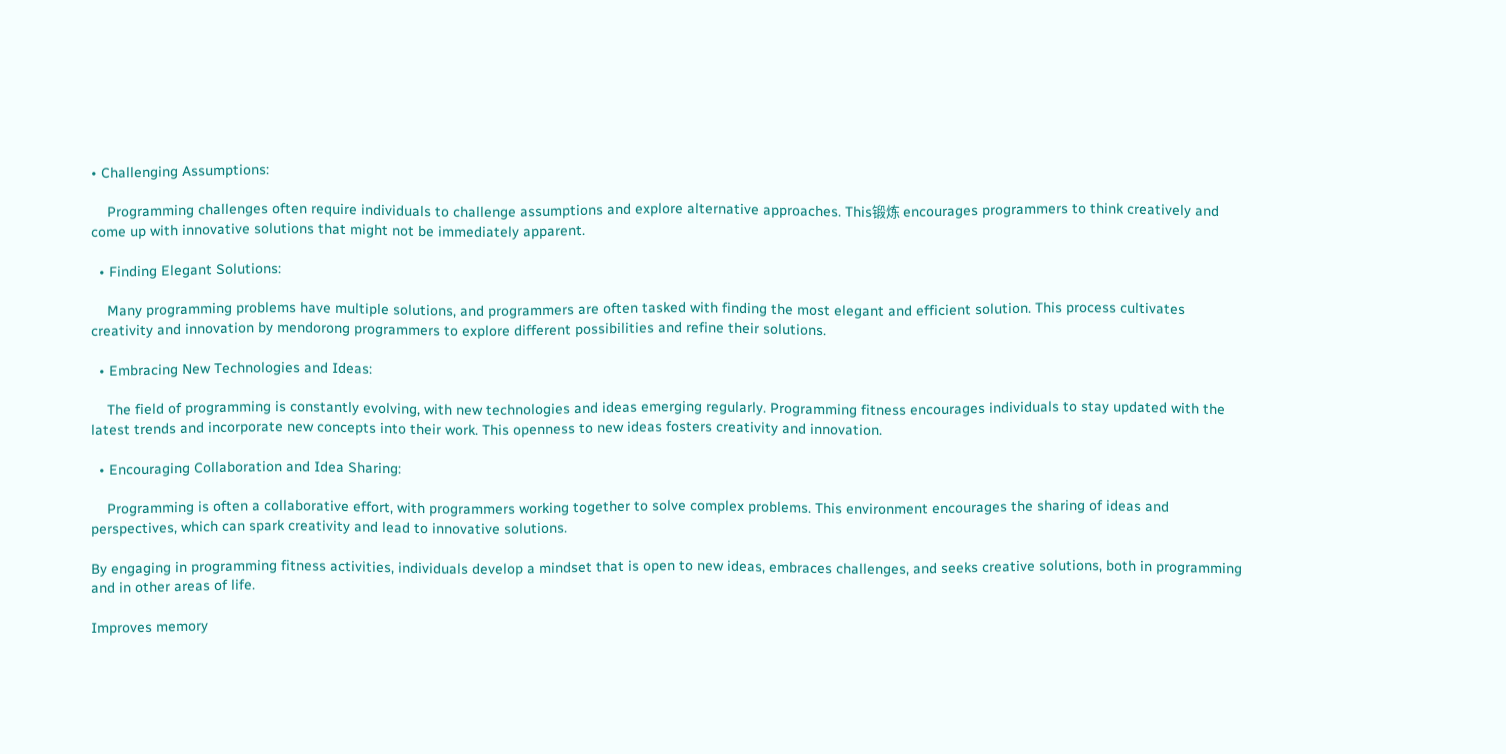• Challenging Assumptions:

    Programming challenges often require individuals to challenge assumptions and explore alternative approaches. This锻炼 encourages programmers to think creatively and come up with innovative solutions that might not be immediately apparent.

  • Finding Elegant Solutions:

    Many programming problems have multiple solutions, and programmers are often tasked with finding the most elegant and efficient solution. This process cultivates creativity and innovation by mendorong programmers to explore different possibilities and refine their solutions.

  • Embracing New Technologies and Ideas:

    The field of programming is constantly evolving, with new technologies and ideas emerging regularly. Programming fitness encourages individuals to stay updated with the latest trends and incorporate new concepts into their work. This openness to new ideas fosters creativity and innovation.

  • Encouraging Collaboration and Idea Sharing:

    Programming is often a collaborative effort, with programmers working together to solve complex problems. This environment encourages the sharing of ideas and perspectives, which can spark creativity and lead to innovative solutions.

By engaging in programming fitness activities, individuals develop a mindset that is open to new ideas, embraces challenges, and seeks creative solutions, both in programming and in other areas of life.

Improves memory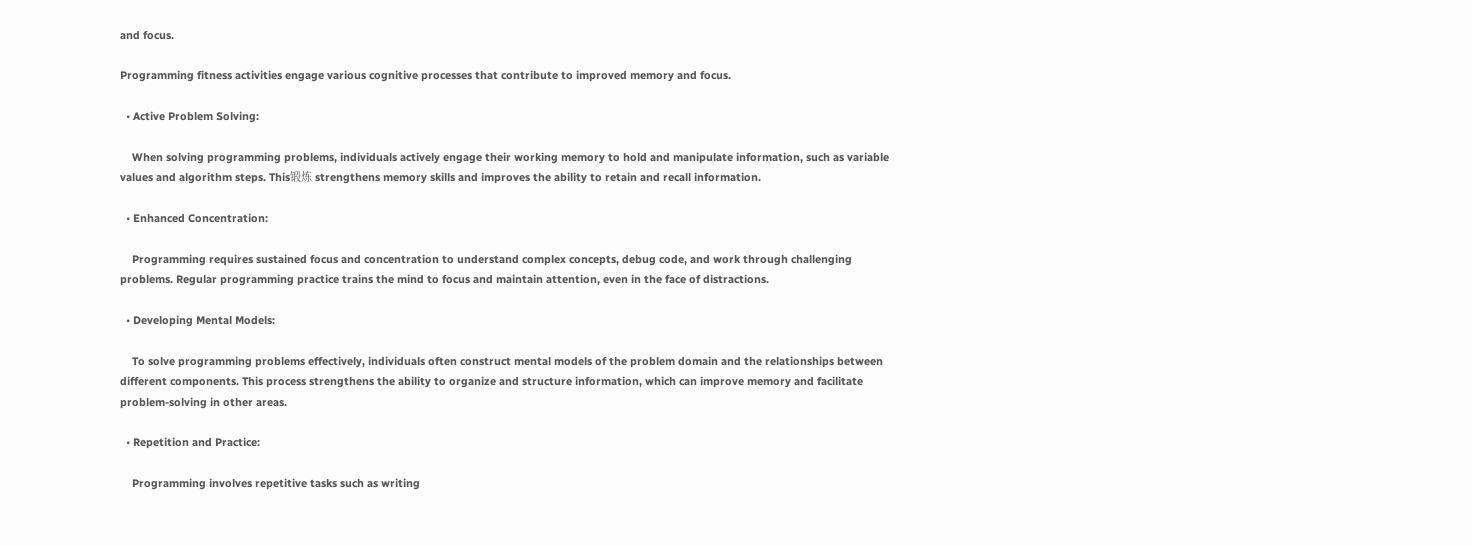and focus.

Programming fitness activities engage various cognitive processes that contribute to improved memory and focus.

  • Active Problem Solving:

    When solving programming problems, individuals actively engage their working memory to hold and manipulate information, such as variable values and algorithm steps. This锻炼 strengthens memory skills and improves the ability to retain and recall information.

  • Enhanced Concentration:

    Programming requires sustained focus and concentration to understand complex concepts, debug code, and work through challenging problems. Regular programming practice trains the mind to focus and maintain attention, even in the face of distractions.

  • Developing Mental Models:

    To solve programming problems effectively, individuals often construct mental models of the problem domain and the relationships between different components. This process strengthens the ability to organize and structure information, which can improve memory and facilitate problem-solving in other areas.

  • Repetition and Practice:

    Programming involves repetitive tasks such as writing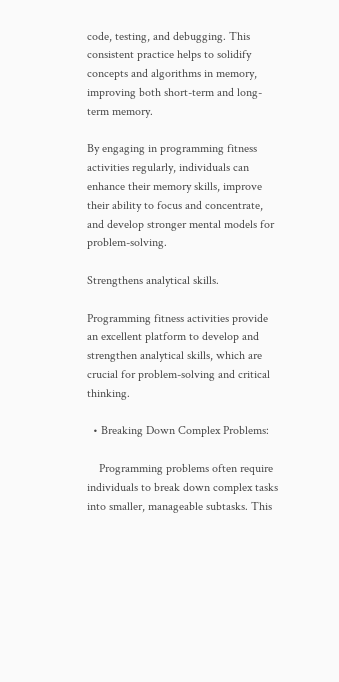code, testing, and debugging. This consistent practice helps to solidify concepts and algorithms in memory, improving both short-term and long-term memory.

By engaging in programming fitness activities regularly, individuals can enhance their memory skills, improve their ability to focus and concentrate, and develop stronger mental models for problem-solving.

Strengthens analytical skills.

Programming fitness activities provide an excellent platform to develop and strengthen analytical skills, which are crucial for problem-solving and critical thinking.

  • Breaking Down Complex Problems:

    Programming problems often require individuals to break down complex tasks into smaller, manageable subtasks. This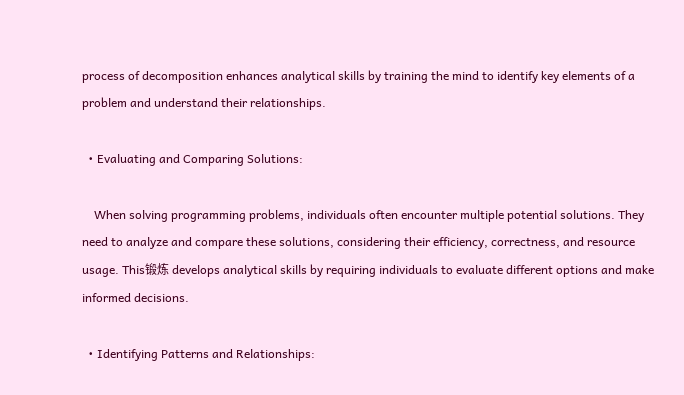process of decomposition enhances analytical skills by training the mind to identify key elements of a problem and understand their relationships.

  • Evaluating and Comparing Solutions:

    When solving programming problems, individuals often encounter multiple potential solutions. They need to analyze and compare these solutions, considering their efficiency, correctness, and resource usage. This锻炼 develops analytical skills by requiring individuals to evaluate different options and make informed decisions.

  • Identifying Patterns and Relationships: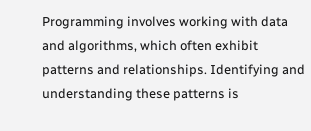Programming involves working with data and algorithms, which often exhibit patterns and relationships. Identifying and understanding these patterns is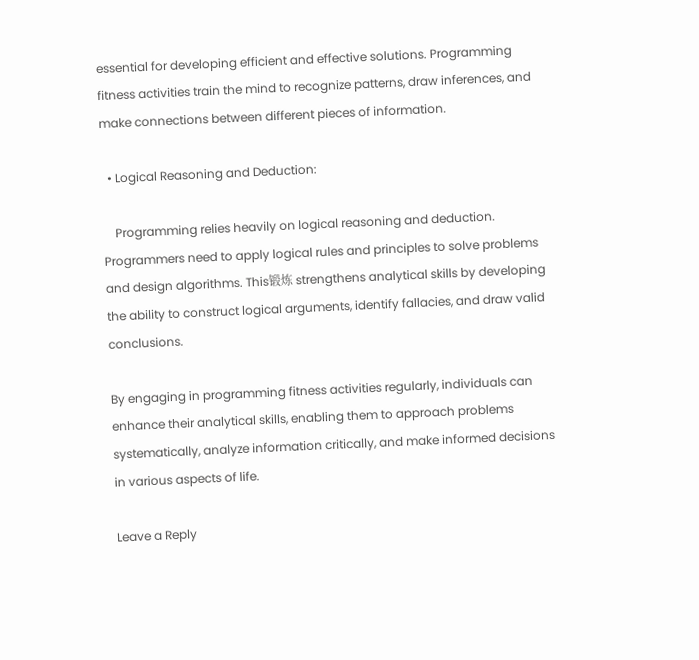essential for developing efficient and effective solutions. Programming fitness activities train the mind to recognize patterns, draw inferences, and make connections between different pieces of information.

  • Logical Reasoning and Deduction:

    Programming relies heavily on logical reasoning and deduction. Programmers need to apply logical rules and principles to solve problems and design algorithms. This锻炼 strengthens analytical skills by developing the ability to construct logical arguments, identify fallacies, and draw valid conclusions.

By engaging in programming fitness activities regularly, individuals can enhance their analytical skills, enabling them to approach problems systematically, analyze information critically, and make informed decisions in various aspects of life.

Leave a Reply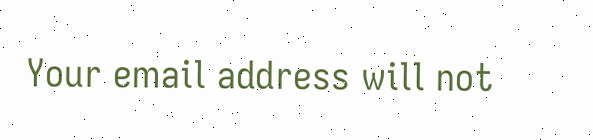Your email address will not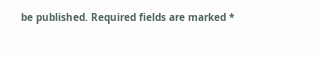be published. Required fields are marked *